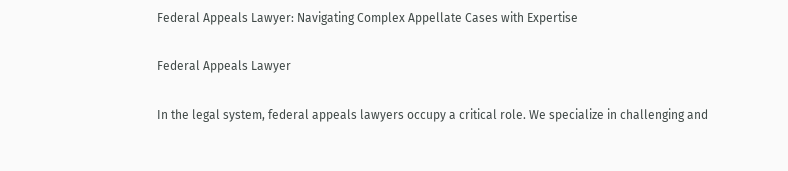Federal Appeals Lawyer: Navigating Complex Appellate Cases with Expertise

Federal Appeals Lawyer

In the legal system, federal appeals lawyers occupy a critical role. We specialize in challenging and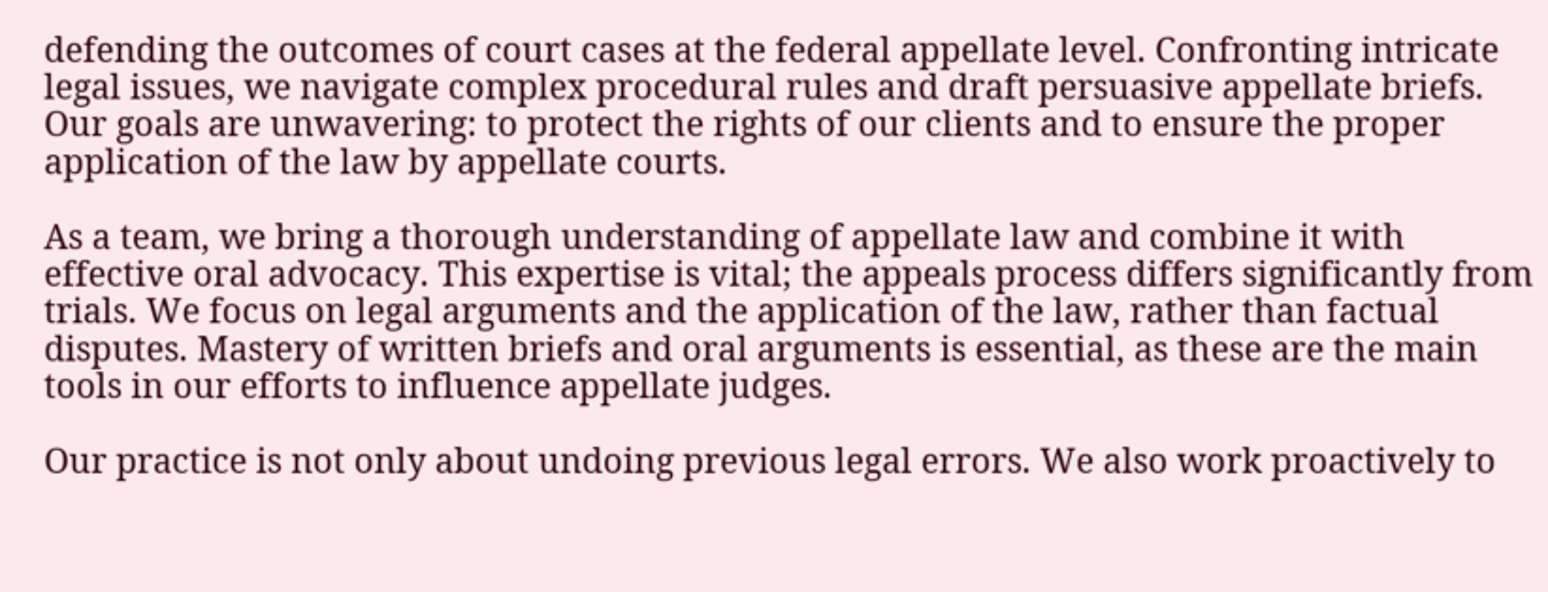defending the outcomes of court cases at the federal appellate level. Confronting intricate legal issues, we navigate complex procedural rules and draft persuasive appellate briefs. Our goals are unwavering: to protect the rights of our clients and to ensure the proper application of the law by appellate courts.

As a team, we bring a thorough understanding of appellate law and combine it with effective oral advocacy. This expertise is vital; the appeals process differs significantly from trials. We focus on legal arguments and the application of the law, rather than factual disputes. Mastery of written briefs and oral arguments is essential, as these are the main tools in our efforts to influence appellate judges.

Our practice is not only about undoing previous legal errors. We also work proactively to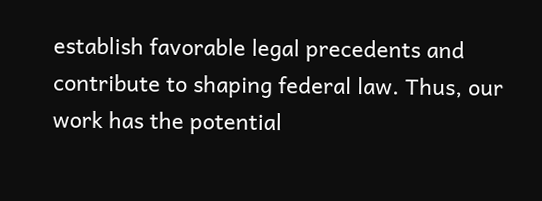establish favorable legal precedents and contribute to shaping federal law. Thus, our work has the potential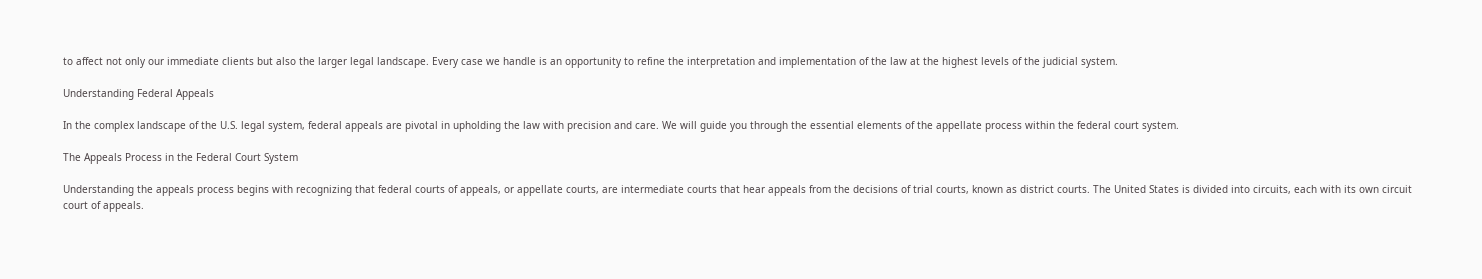to affect not only our immediate clients but also the larger legal landscape. Every case we handle is an opportunity to refine the interpretation and implementation of the law at the highest levels of the judicial system.

Understanding Federal Appeals

In the complex landscape of the U.S. legal system, federal appeals are pivotal in upholding the law with precision and care. We will guide you through the essential elements of the appellate process within the federal court system.

The Appeals Process in the Federal Court System

Understanding the appeals process begins with recognizing that federal courts of appeals, or appellate courts, are intermediate courts that hear appeals from the decisions of trial courts, known as district courts. The United States is divided into circuits, each with its own circuit court of appeals.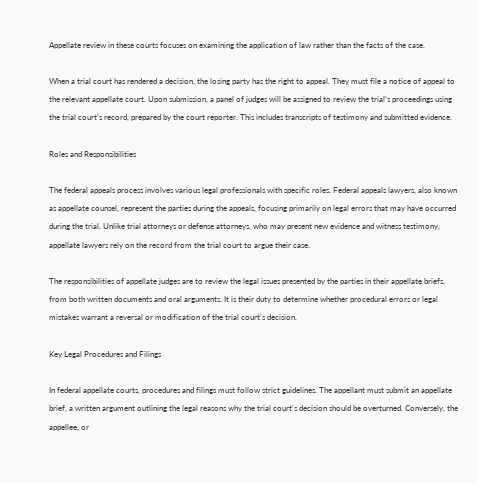Appellate review in these courts focuses on examining the application of law rather than the facts of the case.

When a trial court has rendered a decision, the losing party has the right to appeal. They must file a notice of appeal to the relevant appellate court. Upon submission, a panel of judges will be assigned to review the trial’s proceedings using the trial court’s record, prepared by the court reporter. This includes transcripts of testimony and submitted evidence.

Roles and Responsibilities

The federal appeals process involves various legal professionals with specific roles. Federal appeals lawyers, also known as appellate counsel, represent the parties during the appeals, focusing primarily on legal errors that may have occurred during the trial. Unlike trial attorneys or defense attorneys, who may present new evidence and witness testimony, appellate lawyers rely on the record from the trial court to argue their case.

The responsibilities of appellate judges are to review the legal issues presented by the parties in their appellate briefs, from both written documents and oral arguments. It is their duty to determine whether procedural errors or legal mistakes warrant a reversal or modification of the trial court’s decision.

Key Legal Procedures and Filings

In federal appellate courts, procedures and filings must follow strict guidelines. The appellant must submit an appellate brief, a written argument outlining the legal reasons why the trial court’s decision should be overturned. Conversely, the appellee, or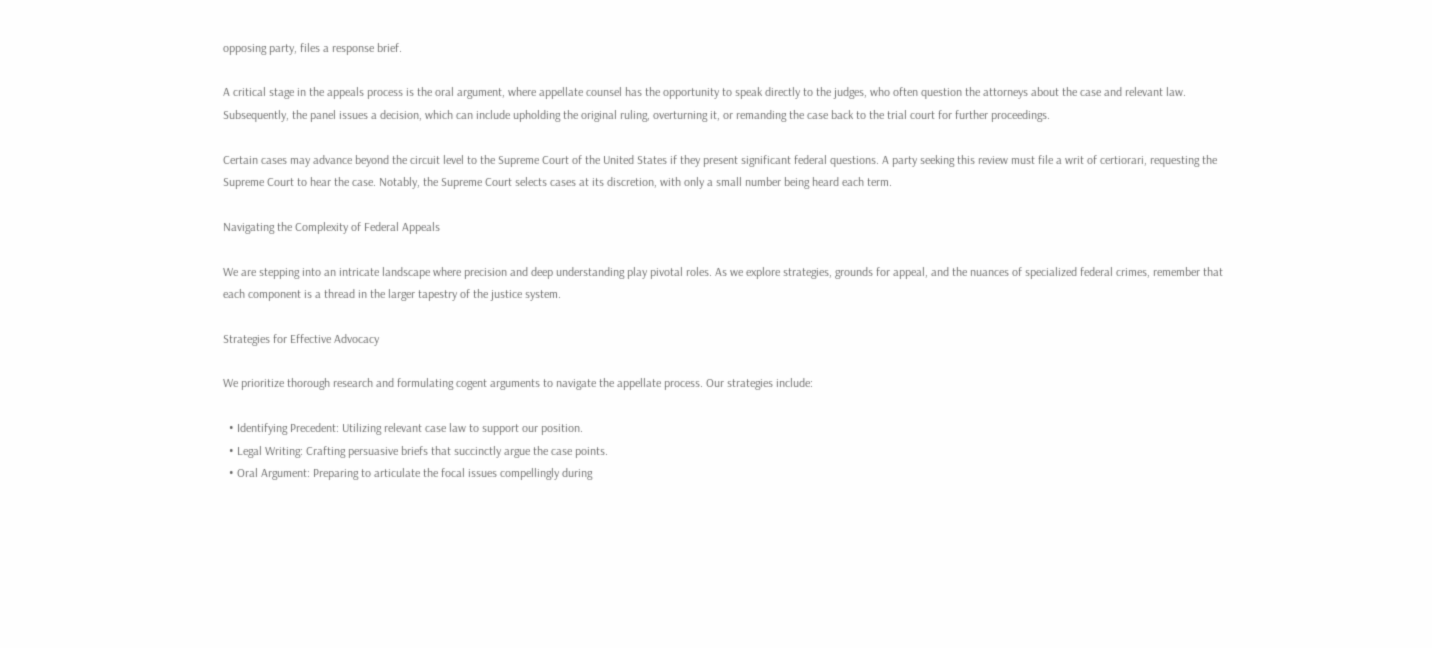opposing party, files a response brief.

A critical stage in the appeals process is the oral argument, where appellate counsel has the opportunity to speak directly to the judges, who often question the attorneys about the case and relevant law. Subsequently, the panel issues a decision, which can include upholding the original ruling, overturning it, or remanding the case back to the trial court for further proceedings.

Certain cases may advance beyond the circuit level to the Supreme Court of the United States if they present significant federal questions. A party seeking this review must file a writ of certiorari, requesting the Supreme Court to hear the case. Notably, the Supreme Court selects cases at its discretion, with only a small number being heard each term.

Navigating the Complexity of Federal Appeals

We are stepping into an intricate landscape where precision and deep understanding play pivotal roles. As we explore strategies, grounds for appeal, and the nuances of specialized federal crimes, remember that each component is a thread in the larger tapestry of the justice system.

Strategies for Effective Advocacy

We prioritize thorough research and formulating cogent arguments to navigate the appellate process. Our strategies include:

  • Identifying Precedent: Utilizing relevant case law to support our position.
  • Legal Writing: Crafting persuasive briefs that succinctly argue the case points.
  • Oral Argument: Preparing to articulate the focal issues compellingly during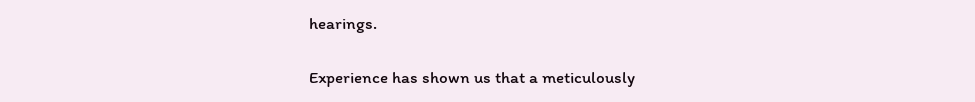hearings.

Experience has shown us that a meticulously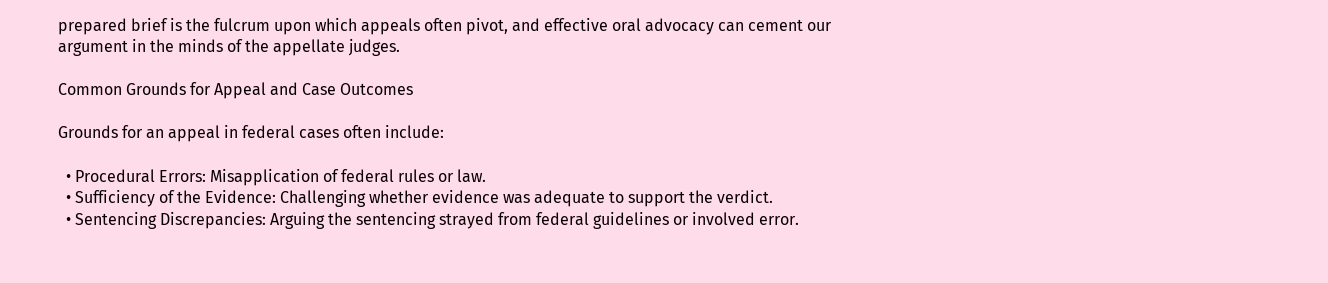prepared brief is the fulcrum upon which appeals often pivot, and effective oral advocacy can cement our argument in the minds of the appellate judges.

Common Grounds for Appeal and Case Outcomes

Grounds for an appeal in federal cases often include:

  • Procedural Errors: Misapplication of federal rules or law.
  • Sufficiency of the Evidence: Challenging whether evidence was adequate to support the verdict.
  • Sentencing Discrepancies: Arguing the sentencing strayed from federal guidelines or involved error.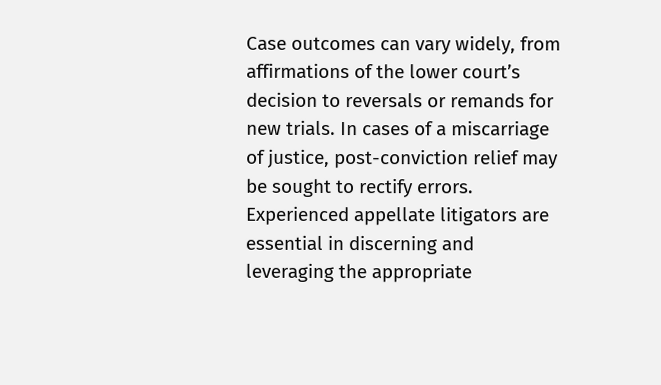Case outcomes can vary widely, from affirmations of the lower court’s decision to reversals or remands for new trials. In cases of a miscarriage of justice, post-conviction relief may be sought to rectify errors. Experienced appellate litigators are essential in discerning and leveraging the appropriate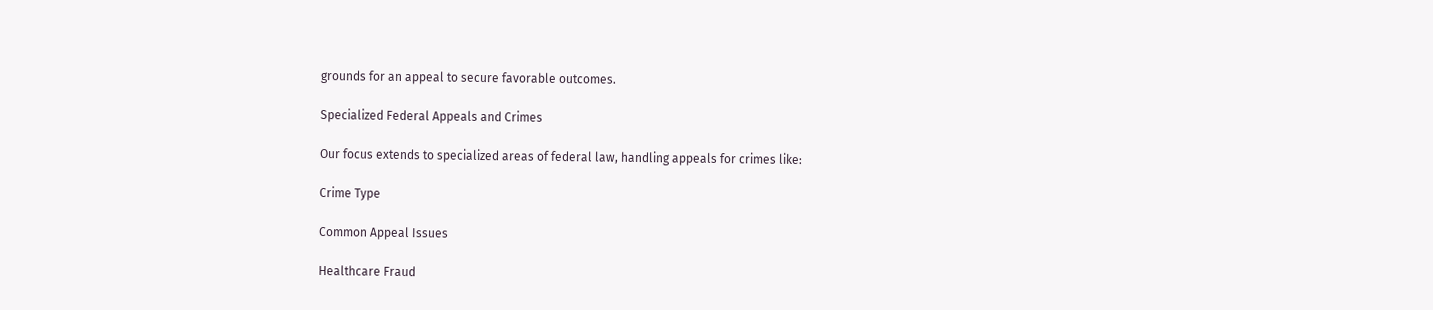grounds for an appeal to secure favorable outcomes.

Specialized Federal Appeals and Crimes

Our focus extends to specialized areas of federal law, handling appeals for crimes like:

Crime Type

Common Appeal Issues

Healthcare Fraud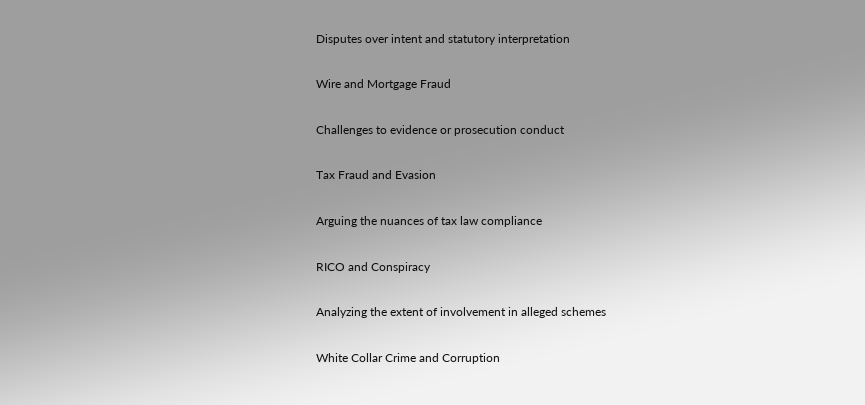Disputes over intent and statutory interpretation

Wire and Mortgage Fraud

Challenges to evidence or prosecution conduct

Tax Fraud and Evasion

Arguing the nuances of tax law compliance

RICO and Conspiracy

Analyzing the extent of involvement in alleged schemes

White Collar Crime and Corruption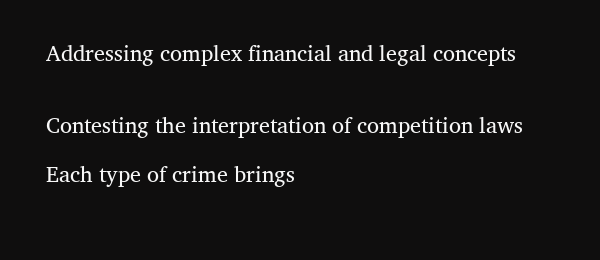Addressing complex financial and legal concepts


Contesting the interpretation of competition laws

Each type of crime brings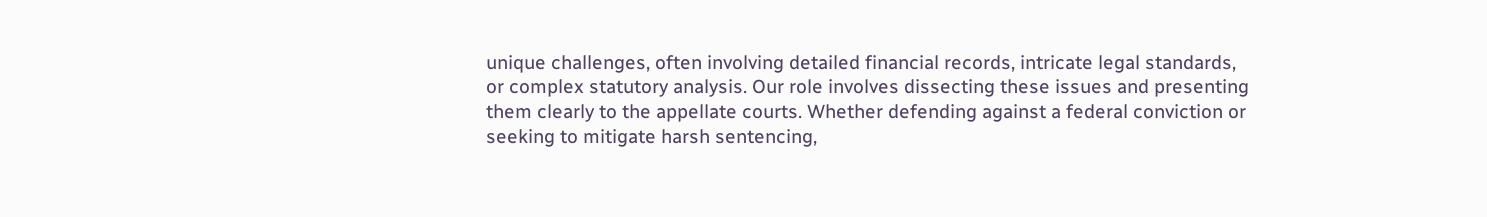unique challenges, often involving detailed financial records, intricate legal standards, or complex statutory analysis. Our role involves dissecting these issues and presenting them clearly to the appellate courts. Whether defending against a federal conviction or seeking to mitigate harsh sentencing,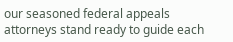our seasoned federal appeals attorneys stand ready to guide each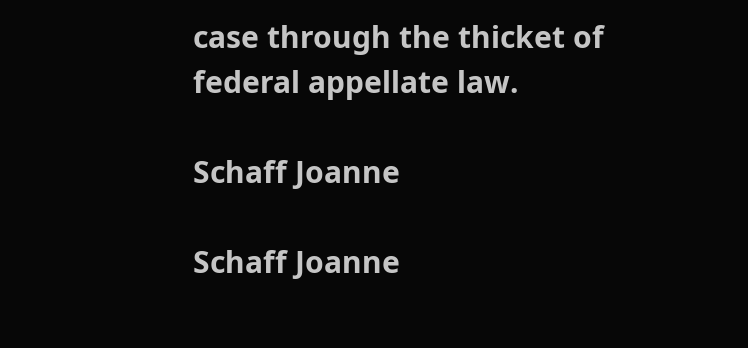case through the thicket of federal appellate law.

Schaff Joanne

Schaff Joanne